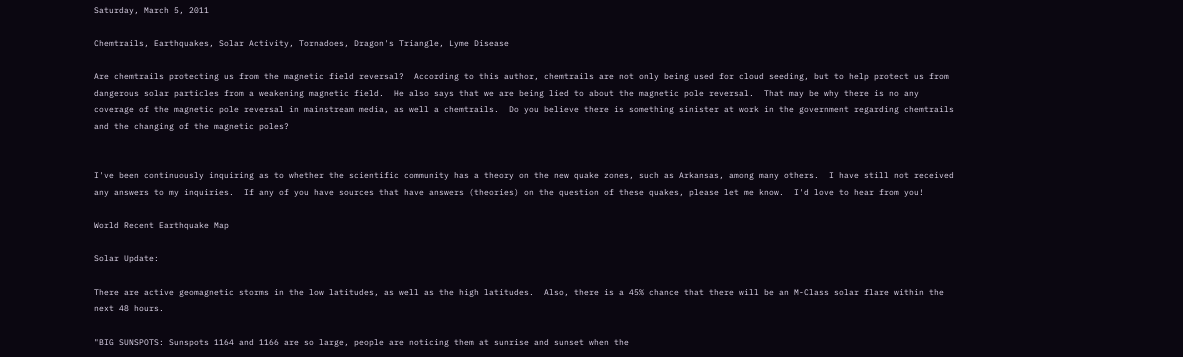Saturday, March 5, 2011

Chemtrails, Earthquakes, Solar Activity, Tornadoes, Dragon's Triangle, Lyme Disease

Are chemtrails protecting us from the magnetic field reversal?  According to this author, chemtrails are not only being used for cloud seeding, but to help protect us from dangerous solar particles from a weakening magnetic field.  He also says that we are being lied to about the magnetic pole reversal.  That may be why there is no any coverage of the magnetic pole reversal in mainstream media, as well a chemtrails.  Do you believe there is something sinister at work in the government regarding chemtrails and the changing of the magnetic poles?


I've been continuously inquiring as to whether the scientific community has a theory on the new quake zones, such as Arkansas, among many others.  I have still not received any answers to my inquiries.  If any of you have sources that have answers (theories) on the question of these quakes, please let me know.  I'd love to hear from you!

World Recent Earthquake Map

Solar Update:

There are active geomagnetic storms in the low latitudes, as well as the high latitudes.  Also, there is a 45% chance that there will be an M-Class solar flare within the next 48 hours.

"BIG SUNSPOTS: Sunspots 1164 and 1166 are so large, people are noticing them at sunrise and sunset when the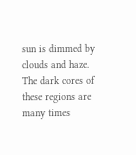sun is dimmed by clouds and haze. The dark cores of these regions are many times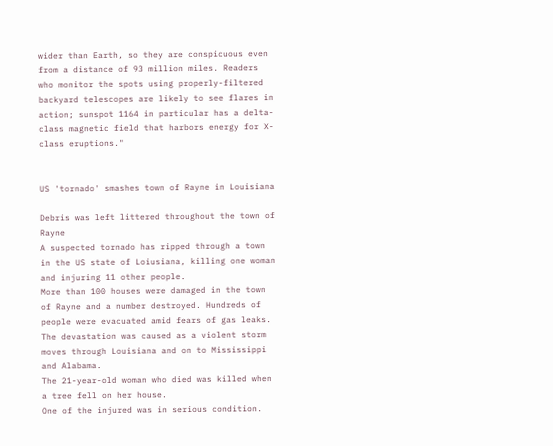wider than Earth, so they are conspicuous even from a distance of 93 million miles. Readers who monitor the spots using properly-filtered backyard telescopes are likely to see flares in action; sunspot 1164 in particular has a delta-class magnetic field that harbors energy for X-class eruptions."


US 'tornado' smashes town of Rayne in Louisiana

Debris was left littered throughout the town of Rayne
A suspected tornado has ripped through a town in the US state of Loiusiana, killing one woman and injuring 11 other people.
More than 100 houses were damaged in the town of Rayne and a number destroyed. Hundreds of people were evacuated amid fears of gas leaks.
The devastation was caused as a violent storm moves through Louisiana and on to Mississippi and Alabama.
The 21-year-old woman who died was killed when a tree fell on her house.
One of the injured was in serious condition.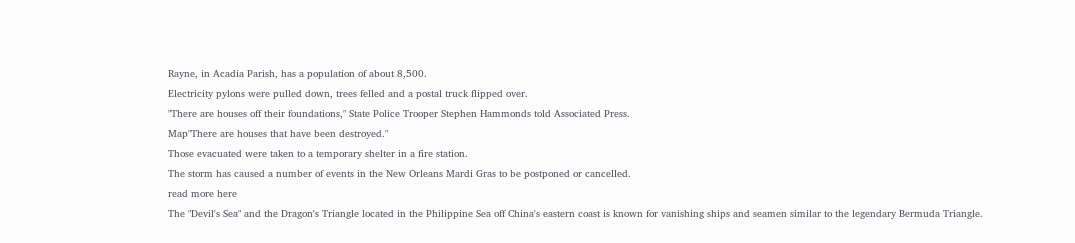Rayne, in Acadia Parish, has a population of about 8,500.
Electricity pylons were pulled down, trees felled and a postal truck flipped over.
"There are houses off their foundations," State Police Trooper Stephen Hammonds told Associated Press.
Map"There are houses that have been destroyed."
Those evacuated were taken to a temporary shelter in a fire station.
The storm has caused a number of events in the New Orleans Mardi Gras to be postponed or cancelled.
read more here
The "Devil's Sea" and the Dragon's Triangle located in the Philippine Sea off China's eastern coast is known for vanishing ships and seamen similar to the legendary Bermuda Triangle.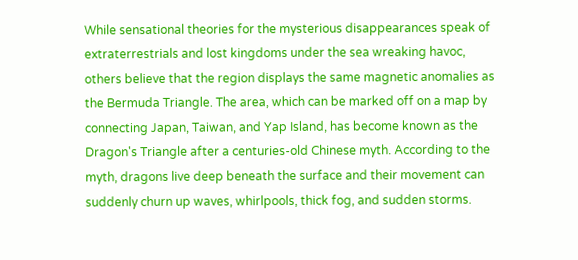While sensational theories for the mysterious disappearances speak of extraterrestrials and lost kingdoms under the sea wreaking havoc, others believe that the region displays the same magnetic anomalies as the Bermuda Triangle. The area, which can be marked off on a map by connecting Japan, Taiwan, and Yap Island, has become known as the Dragon's Triangle after a centuries-old Chinese myth. According to the myth, dragons live deep beneath the surface and their movement can suddenly churn up waves, whirlpools, thick fog, and sudden storms.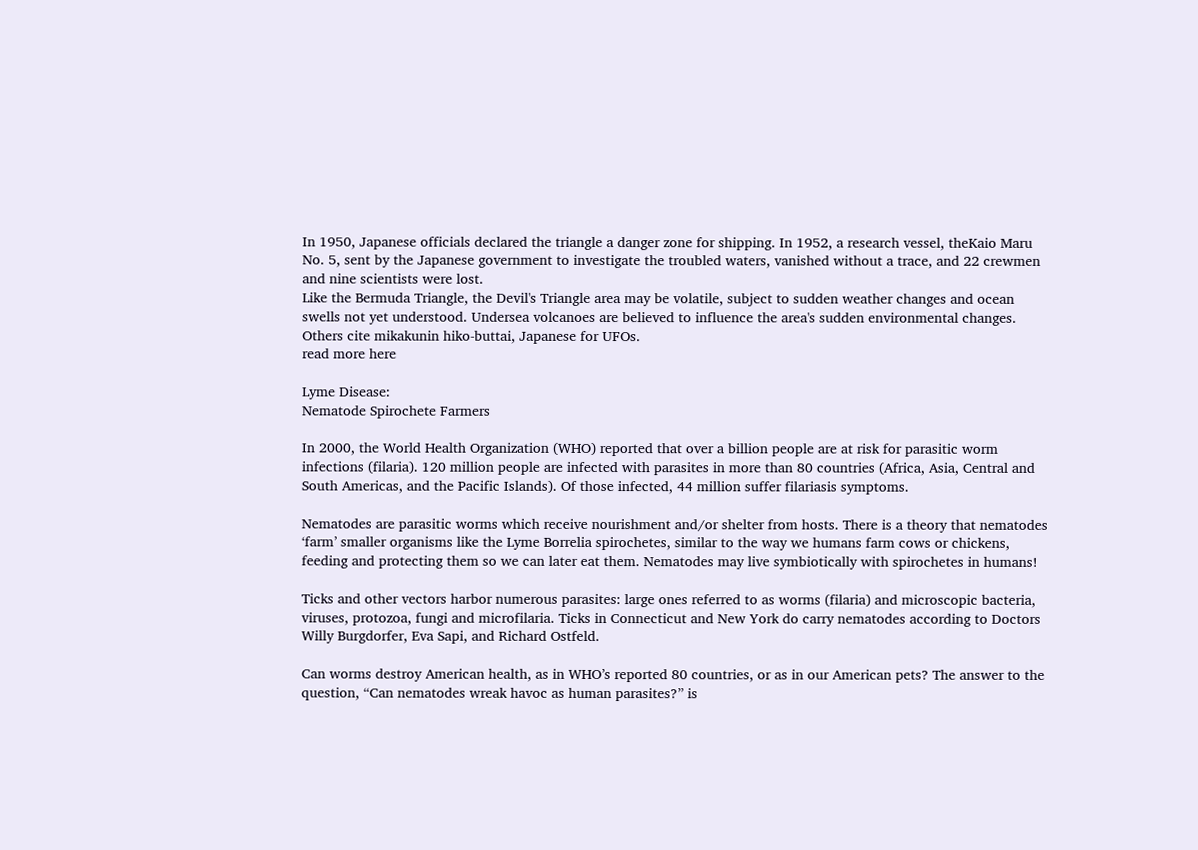In 1950, Japanese officials declared the triangle a danger zone for shipping. In 1952, a research vessel, theKaio Maru No. 5, sent by the Japanese government to investigate the troubled waters, vanished without a trace, and 22 crewmen and nine scientists were lost.
Like the Bermuda Triangle, the Devil's Triangle area may be volatile, subject to sudden weather changes and ocean swells not yet understood. Undersea volcanoes are believed to influence the area's sudden environmental changes. Others cite mikakunin hiko-buttai, Japanese for UFOs.
read more here

Lyme Disease:
Nematode Spirochete Farmers

In 2000, the World Health Organization (WHO) reported that over a billion people are at risk for parasitic worm infections (filaria). 120 million people are infected with parasites in more than 80 countries (Africa, Asia, Central and South Americas, and the Pacific Islands). Of those infected, 44 million suffer filariasis symptoms.

Nematodes are parasitic worms which receive nourishment and/or shelter from hosts. There is a theory that nematodes ‘farm’ smaller organisms like the Lyme Borrelia spirochetes, similar to the way we humans farm cows or chickens, feeding and protecting them so we can later eat them. Nematodes may live symbiotically with spirochetes in humans!

Ticks and other vectors harbor numerous parasites: large ones referred to as worms (filaria) and microscopic bacteria, viruses, protozoa, fungi and microfilaria. Ticks in Connecticut and New York do carry nematodes according to Doctors Willy Burgdorfer, Eva Sapi, and Richard Ostfeld.

Can worms destroy American health, as in WHO’s reported 80 countries, or as in our American pets? The answer to the question, “Can nematodes wreak havoc as human parasites?” is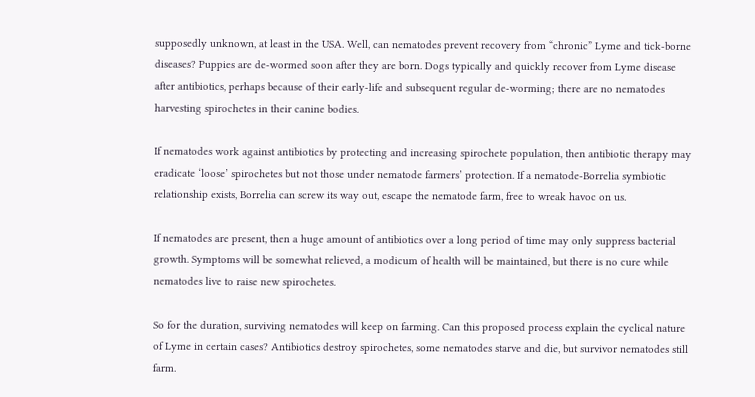supposedly unknown, at least in the USA. Well, can nematodes prevent recovery from “chronic” Lyme and tick-borne diseases? Puppies are de-wormed soon after they are born. Dogs typically and quickly recover from Lyme disease after antibiotics, perhaps because of their early-life and subsequent regular de-worming; there are no nematodes harvesting spirochetes in their canine bodies.

If nematodes work against antibiotics by protecting and increasing spirochete population, then antibiotic therapy may eradicate ‘loose’ spirochetes but not those under nematode farmers’ protection. If a nematode-Borrelia symbiotic relationship exists, Borrelia can screw its way out, escape the nematode farm, free to wreak havoc on us.

If nematodes are present, then a huge amount of antibiotics over a long period of time may only suppress bacterial growth. Symptoms will be somewhat relieved, a modicum of health will be maintained, but there is no cure while nematodes live to raise new spirochetes.

So for the duration, surviving nematodes will keep on farming. Can this proposed process explain the cyclical nature of Lyme in certain cases? Antibiotics destroy spirochetes, some nematodes starve and die, but survivor nematodes still farm.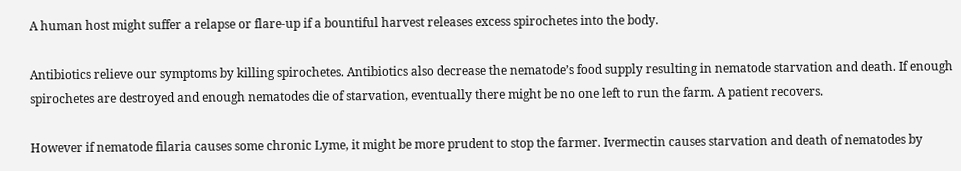A human host might suffer a relapse or flare-up if a bountiful harvest releases excess spirochetes into the body.

Antibiotics relieve our symptoms by killing spirochetes. Antibiotics also decrease the nematode’s food supply resulting in nematode starvation and death. If enough spirochetes are destroyed and enough nematodes die of starvation, eventually there might be no one left to run the farm. A patient recovers.

However if nematode filaria causes some chronic Lyme, it might be more prudent to stop the farmer. Ivermectin causes starvation and death of nematodes by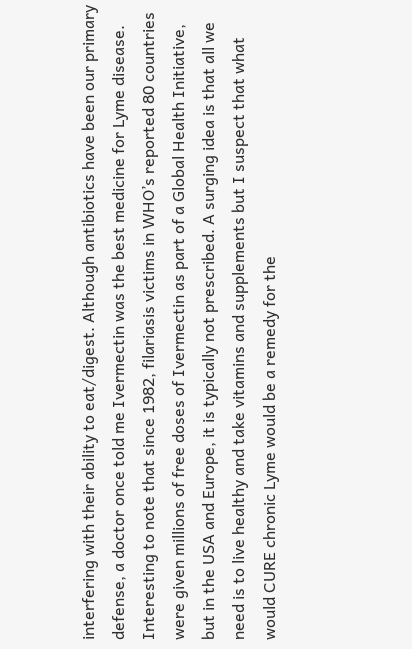interfering with their ability to eat/digest. Although antibiotics have been our primary defense, a doctor once told me Ivermectin was the best medicine for Lyme disease. Interesting to note that since 1982, filariasis victims in WHO’s reported 80 countries were given millions of free doses of Ivermectin as part of a Global Health Initiative, but in the USA and Europe, it is typically not prescribed. A surging idea is that all we need is to live healthy and take vitamins and supplements but I suspect that what would CURE chronic Lyme would be a remedy for the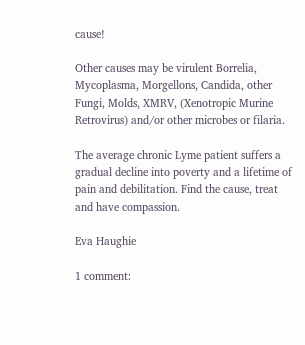cause!

Other causes may be virulent Borrelia, Mycoplasma, Morgellons, Candida, other Fungi, Molds, XMRV, (Xenotropic Murine Retrovirus) and/or other microbes or filaria.

The average chronic Lyme patient suffers a gradual decline into poverty and a lifetime of pain and debilitation. Find the cause, treat and have compassion.

Eva Haughie

1 comment: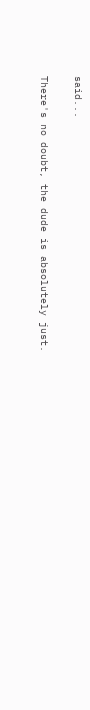said...

There's no doubt, the dude is absolutely just.